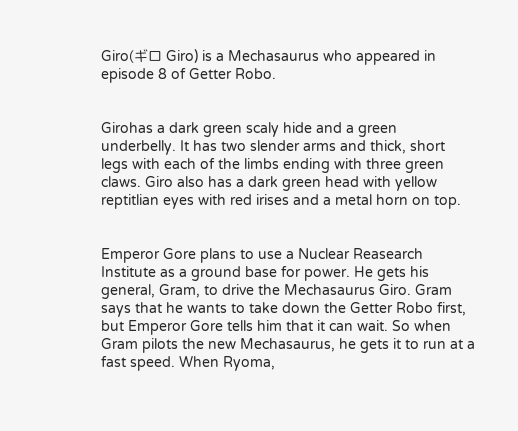Giro(ギロ Giro) is a Mechasaurus who appeared in episode 8 of Getter Robo.


Girohas a dark green scaly hide and a green underbelly. It has two slender arms and thick, short legs with each of the limbs ending with three green claws. Giro also has a dark green head with yellow reptitlian eyes with red irises and a metal horn on top.


Emperor Gore plans to use a Nuclear Reasearch Institute as a ground base for power. He gets his general, Gram, to drive the Mechasaurus Giro. Gram says that he wants to take down the Getter Robo first, but Emperor Gore tells him that it can wait. So when Gram pilots the new Mechasaurus, he gets it to run at a fast speed. When Ryoma,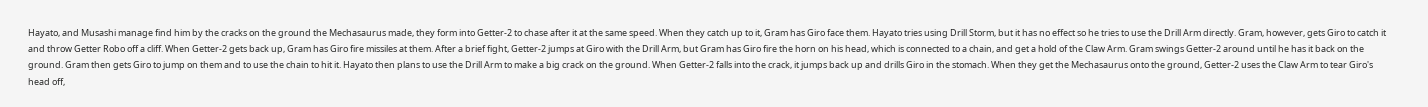Hayato, and Musashi manage find him by the cracks on the ground the Mechasaurus made, they form into Getter-2 to chase after it at the same speed. When they catch up to it, Gram has Giro face them. Hayato tries using Drill Storm, but it has no effect so he tries to use the Drill Arm directly. Gram, however, gets Giro to catch it and throw Getter Robo off a cliff. When Getter-2 gets back up, Gram has Giro fire missiles at them. After a brief fight, Getter-2 jumps at Giro with the Drill Arm, but Gram has Giro fire the horn on his head, which is connected to a chain, and get a hold of the Claw Arm. Gram swings Getter-2 around until he has it back on the ground. Gram then gets Giro to jump on them and to use the chain to hit it. Hayato then plans to use the Drill Arm to make a big crack on the ground. When Getter-2 falls into the crack, it jumps back up and drills Giro in the stomach. When they get the Mechasaurus onto the ground, Getter-2 uses the Claw Arm to tear Giro's head off,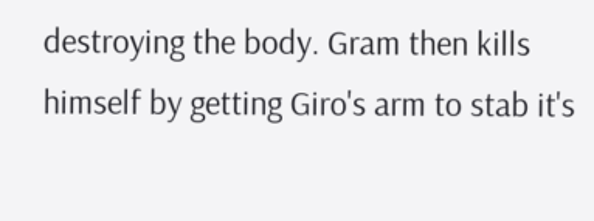destroying the body. Gram then kills himself by getting Giro's arm to stab it's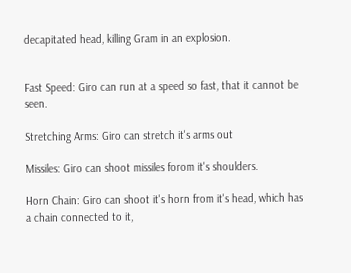decapitated head, killing Gram in an explosion.


Fast Speed: Giro can run at a speed so fast, that it cannot be seen.

Stretching Arms: Giro can stretch it's arms out

Missiles: Giro can shoot missiles forom it's shoulders.

Horn Chain: Giro can shoot it's horn from it's head, which has a chain connected to it,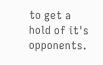to get a hold of it's opponents.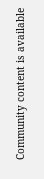Community content is available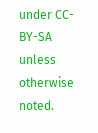under CC-BY-SA unless otherwise noted.